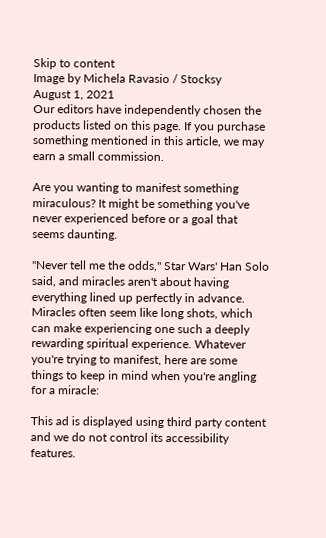Skip to content
Image by Michela Ravasio / Stocksy
August 1, 2021
Our editors have independently chosen the products listed on this page. If you purchase something mentioned in this article, we may earn a small commission.

Are you wanting to manifest something miraculous? It might be something you've never experienced before or a goal that seems daunting.

"Never tell me the odds," Star Wars' Han Solo said, and miracles aren't about having everything lined up perfectly in advance. Miracles often seem like long shots, which can make experiencing one such a deeply rewarding spiritual experience. Whatever you're trying to manifest, here are some things to keep in mind when you're angling for a miracle:

This ad is displayed using third party content and we do not control its accessibility features.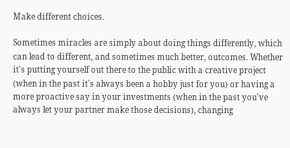Make different choices.

Sometimes miracles are simply about doing things differently, which can lead to different, and sometimes much better, outcomes. Whether it's putting yourself out there to the public with a creative project (when in the past it's always been a hobby just for you) or having a more proactive say in your investments (when in the past you've always let your partner make those decisions), changing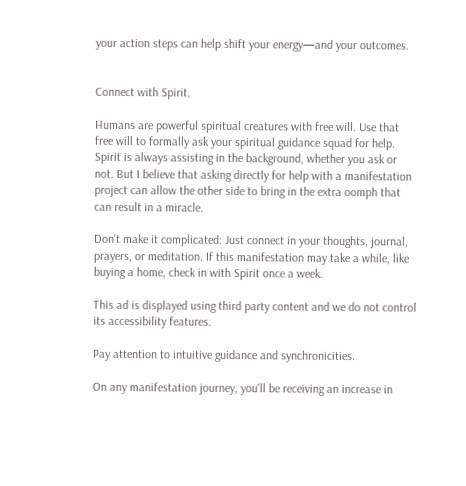your action steps can help shift your energy—and your outcomes.


Connect with Spirit.

Humans are powerful spiritual creatures with free will. Use that free will to formally ask your spiritual guidance squad for help. Spirit is always assisting in the background, whether you ask or not. But I believe that asking directly for help with a manifestation project can allow the other side to bring in the extra oomph that can result in a miracle.

Don't make it complicated: Just connect in your thoughts, journal, prayers, or meditation. If this manifestation may take a while, like buying a home, check in with Spirit once a week.

This ad is displayed using third party content and we do not control its accessibility features.

Pay attention to intuitive guidance and synchronicities.

On any manifestation journey, you'll be receiving an increase in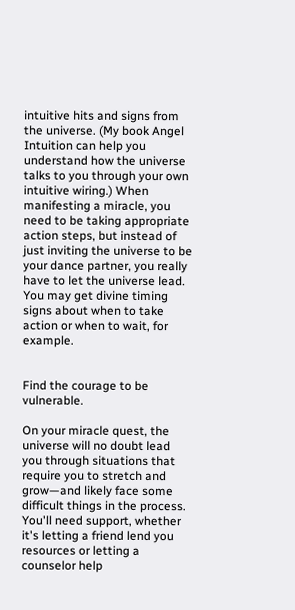intuitive hits and signs from the universe. (My book Angel Intuition can help you understand how the universe talks to you through your own intuitive wiring.) When manifesting a miracle, you need to be taking appropriate action steps, but instead of just inviting the universe to be your dance partner, you really have to let the universe lead. You may get divine timing signs about when to take action or when to wait, for example.


Find the courage to be vulnerable.

On your miracle quest, the universe will no doubt lead you through situations that require you to stretch and grow—and likely face some difficult things in the process. You'll need support, whether it's letting a friend lend you resources or letting a counselor help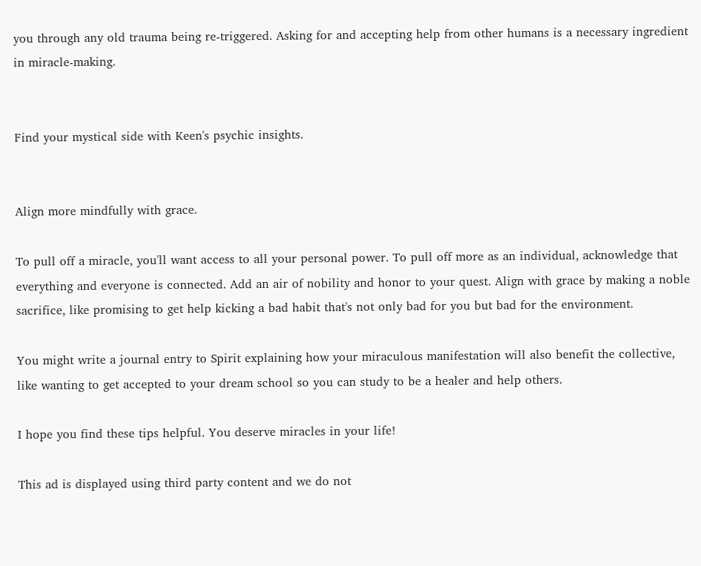you through any old trauma being re-triggered. Asking for and accepting help from other humans is a necessary ingredient in miracle-making.


Find your mystical side with Keen's psychic insights.


Align more mindfully with grace.

To pull off a miracle, you'll want access to all your personal power. To pull off more as an individual, acknowledge that everything and everyone is connected. Add an air of nobility and honor to your quest. Align with grace by making a noble sacrifice, like promising to get help kicking a bad habit that's not only bad for you but bad for the environment.

You might write a journal entry to Spirit explaining how your miraculous manifestation will also benefit the collective, like wanting to get accepted to your dream school so you can study to be a healer and help others.

I hope you find these tips helpful. You deserve miracles in your life!

This ad is displayed using third party content and we do not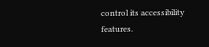control its accessibility features.